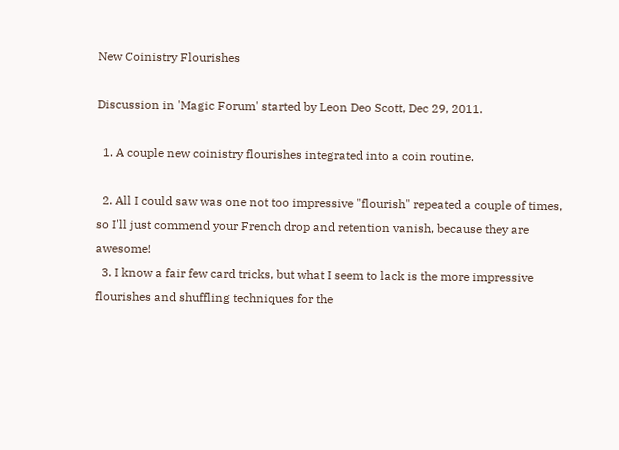New Coinistry Flourishes

Discussion in 'Magic Forum' started by Leon Deo Scott, Dec 29, 2011.

  1. A couple new coinistry flourishes integrated into a coin routine.

  2. All I could saw was one not too impressive "flourish" repeated a couple of times, so I'll just commend your French drop and retention vanish, because they are awesome!
  3. I know a fair few card tricks, but what I seem to lack is the more impressive flourishes and shuffling techniques for the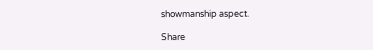showmanship aspect.

Share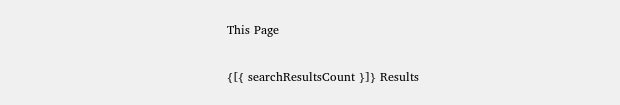This Page

{[{ searchResultsCount }]} Results